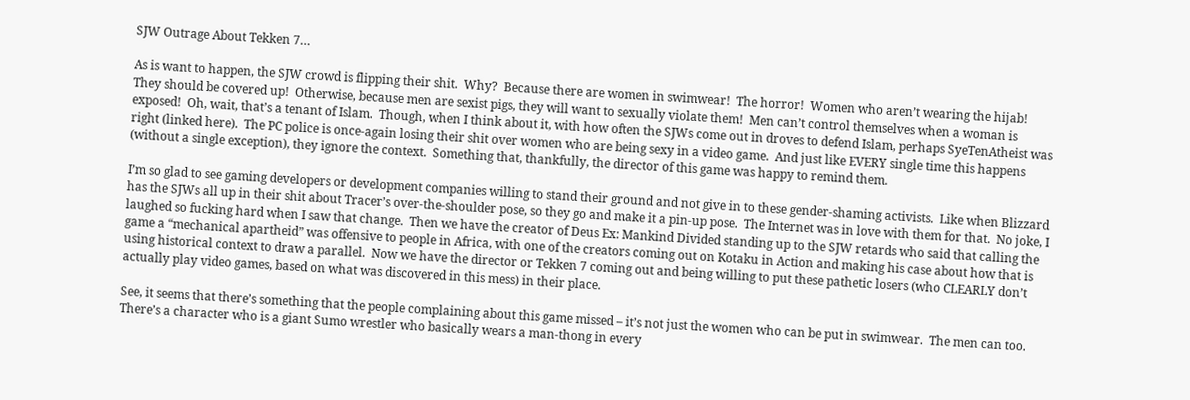SJW Outrage About Tekken 7…

As is want to happen, the SJW crowd is flipping their shit.  Why?  Because there are women in swimwear!  The horror!  Women who aren’t wearing the hijab!  They should be covered up!  Otherwise, because men are sexist pigs, they will want to sexually violate them!  Men can’t control themselves when a woman is exposed!  Oh, wait, that’s a tenant of Islam.  Though, when I think about it, with how often the SJWs come out in droves to defend Islam, perhaps SyeTenAtheist was right (linked here).  The PC police is once-again losing their shit over women who are being sexy in a video game.  And just like EVERY single time this happens (without a single exception), they ignore the context.  Something that, thankfully, the director of this game was happy to remind them.

I’m so glad to see gaming developers or development companies willing to stand their ground and not give in to these gender-shaming activists.  Like when Blizzard has the SJWs all up in their shit about Tracer’s over-the-shoulder pose, so they go and make it a pin-up pose.  The Internet was in love with them for that.  No joke, I laughed so fucking hard when I saw that change.  Then we have the creator of Deus Ex: Mankind Divided standing up to the SJW retards who said that calling the game a “mechanical apartheid” was offensive to people in Africa, with one of the creators coming out on Kotaku in Action and making his case about how that is using historical context to draw a parallel.  Now we have the director or Tekken 7 coming out and being willing to put these pathetic losers (who CLEARLY don’t actually play video games, based on what was discovered in this mess) in their place.

See, it seems that there’s something that the people complaining about this game missed – it’s not just the women who can be put in swimwear.  The men can too.  There’s a character who is a giant Sumo wrestler who basically wears a man-thong in every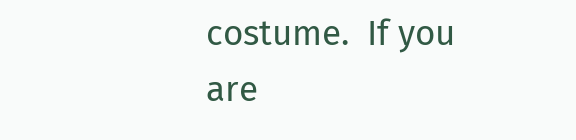costume.  If you are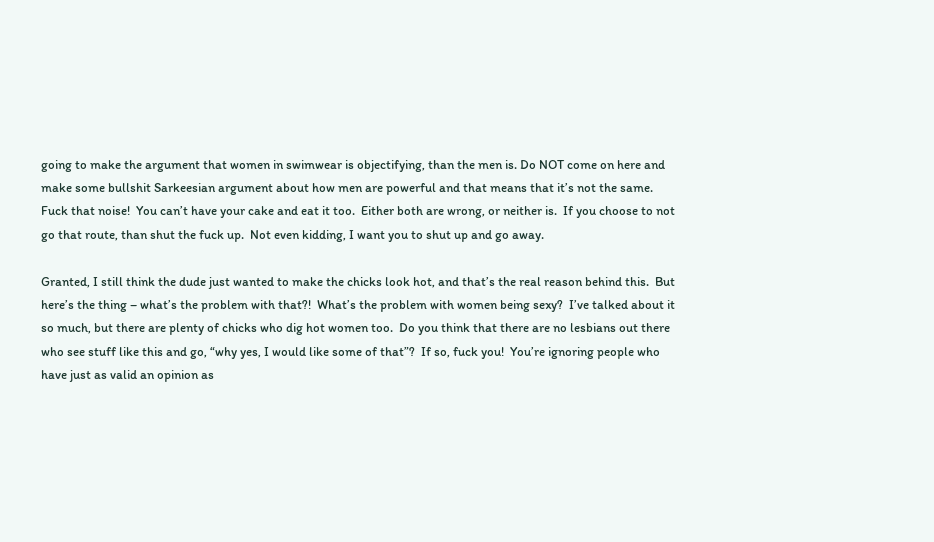going to make the argument that women in swimwear is objectifying, than the men is. Do NOT come on here and make some bullshit Sarkeesian argument about how men are powerful and that means that it’s not the same.  Fuck that noise!  You can’t have your cake and eat it too.  Either both are wrong, or neither is.  If you choose to not go that route, than shut the fuck up.  Not even kidding, I want you to shut up and go away.

Granted, I still think the dude just wanted to make the chicks look hot, and that’s the real reason behind this.  But here’s the thing – what’s the problem with that?!  What’s the problem with women being sexy?  I’ve talked about it so much, but there are plenty of chicks who dig hot women too.  Do you think that there are no lesbians out there who see stuff like this and go, “why yes, I would like some of that”?  If so, fuck you!  You’re ignoring people who have just as valid an opinion as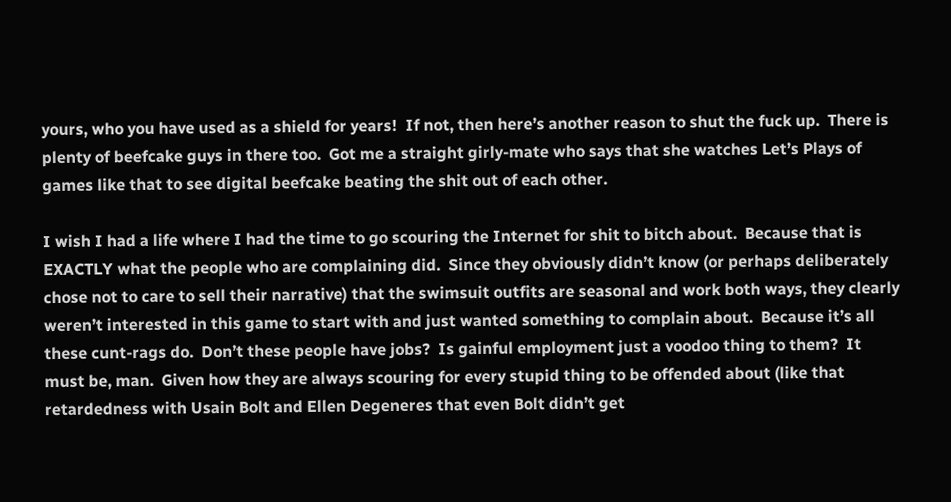yours, who you have used as a shield for years!  If not, then here’s another reason to shut the fuck up.  There is plenty of beefcake guys in there too.  Got me a straight girly-mate who says that she watches Let’s Plays of games like that to see digital beefcake beating the shit out of each other.

I wish I had a life where I had the time to go scouring the Internet for shit to bitch about.  Because that is EXACTLY what the people who are complaining did.  Since they obviously didn’t know (or perhaps deliberately chose not to care to sell their narrative) that the swimsuit outfits are seasonal and work both ways, they clearly weren’t interested in this game to start with and just wanted something to complain about.  Because it’s all these cunt-rags do.  Don’t these people have jobs?  Is gainful employment just a voodoo thing to them?  It must be, man.  Given how they are always scouring for every stupid thing to be offended about (like that retardedness with Usain Bolt and Ellen Degeneres that even Bolt didn’t get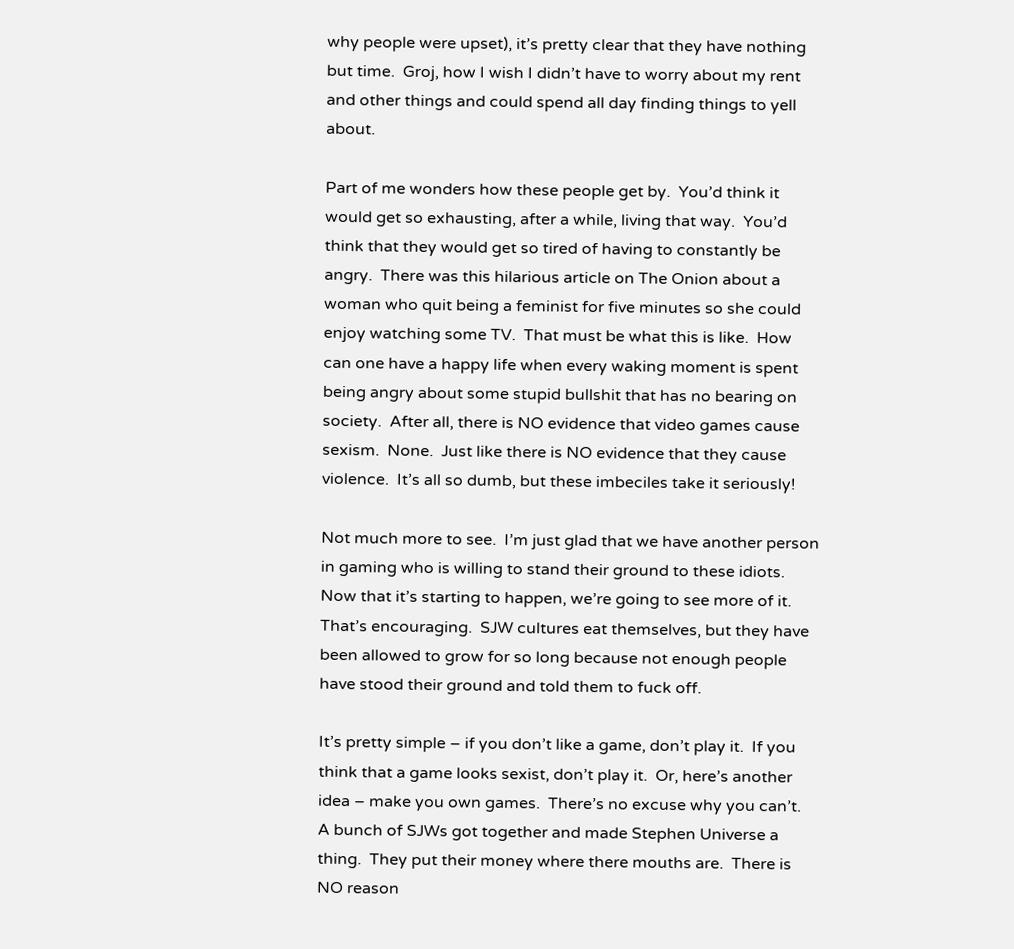why people were upset), it’s pretty clear that they have nothing but time.  Groj, how I wish I didn’t have to worry about my rent and other things and could spend all day finding things to yell about.

Part of me wonders how these people get by.  You’d think it would get so exhausting, after a while, living that way.  You’d think that they would get so tired of having to constantly be angry.  There was this hilarious article on The Onion about a woman who quit being a feminist for five minutes so she could enjoy watching some TV.  That must be what this is like.  How can one have a happy life when every waking moment is spent being angry about some stupid bullshit that has no bearing on society.  After all, there is NO evidence that video games cause sexism.  None.  Just like there is NO evidence that they cause violence.  It’s all so dumb, but these imbeciles take it seriously!

Not much more to see.  I’m just glad that we have another person in gaming who is willing to stand their ground to these idiots.  Now that it’s starting to happen, we’re going to see more of it.  That’s encouraging.  SJW cultures eat themselves, but they have been allowed to grow for so long because not enough people have stood their ground and told them to fuck off.

It’s pretty simple – if you don’t like a game, don’t play it.  If you think that a game looks sexist, don’t play it.  Or, here’s another idea – make you own games.  There’s no excuse why you can’t.  A bunch of SJWs got together and made Stephen Universe a thing.  They put their money where there mouths are.  There is NO reason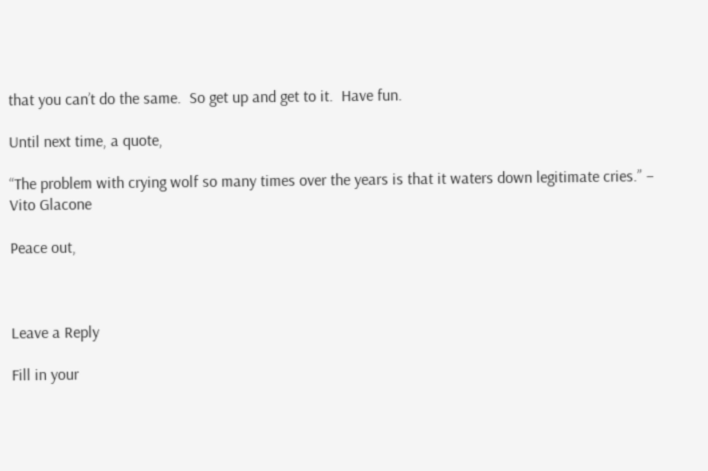that you can’t do the same.  So get up and get to it.  Have fun.

Until next time, a quote,

“The problem with crying wolf so many times over the years is that it waters down legitimate cries.” – Vito Glacone

Peace out,



Leave a Reply

Fill in your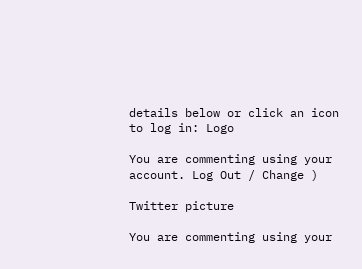details below or click an icon to log in: Logo

You are commenting using your account. Log Out / Change )

Twitter picture

You are commenting using your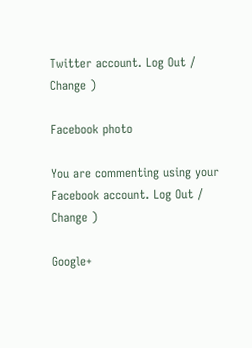Twitter account. Log Out / Change )

Facebook photo

You are commenting using your Facebook account. Log Out / Change )

Google+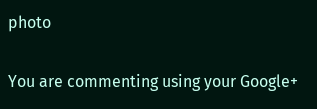photo

You are commenting using your Google+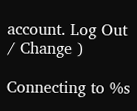account. Log Out / Change )

Connecting to %s